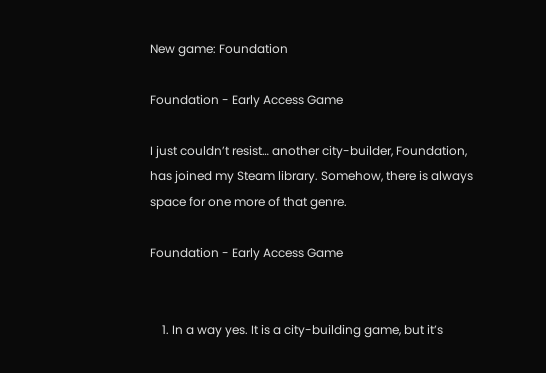New game: Foundation

Foundation - Early Access Game

I just couldn’t resist… another city-builder, Foundation, has joined my Steam library. Somehow, there is always space for one more of that genre.

Foundation - Early Access Game


    1. In a way yes. It is a city-building game, but it’s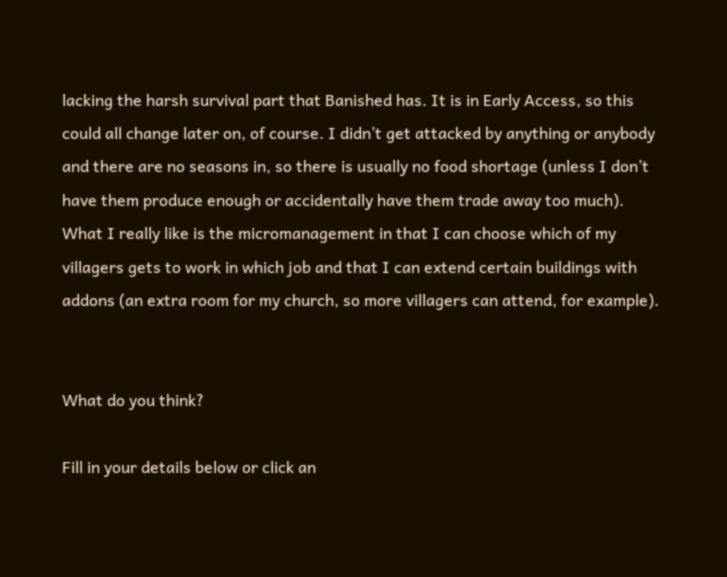lacking the harsh survival part that Banished has. It is in Early Access, so this could all change later on, of course. I didn’t get attacked by anything or anybody and there are no seasons in, so there is usually no food shortage (unless I don’t have them produce enough or accidentally have them trade away too much). What I really like is the micromanagement in that I can choose which of my villagers gets to work in which job and that I can extend certain buildings with addons (an extra room for my church, so more villagers can attend, for example).


What do you think?

Fill in your details below or click an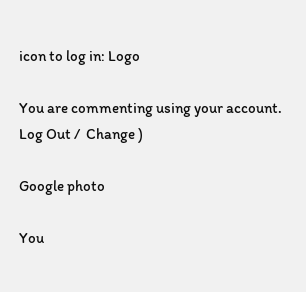icon to log in: Logo

You are commenting using your account. Log Out /  Change )

Google photo

You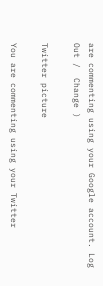are commenting using your Google account. Log Out /  Change )

Twitter picture

You are commenting using your Twitter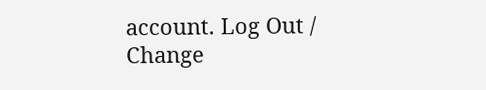account. Log Out /  Change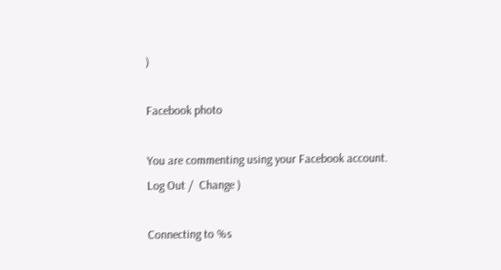)

Facebook photo

You are commenting using your Facebook account. Log Out /  Change )

Connecting to %s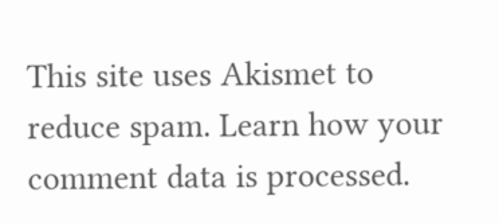This site uses Akismet to reduce spam. Learn how your comment data is processed.